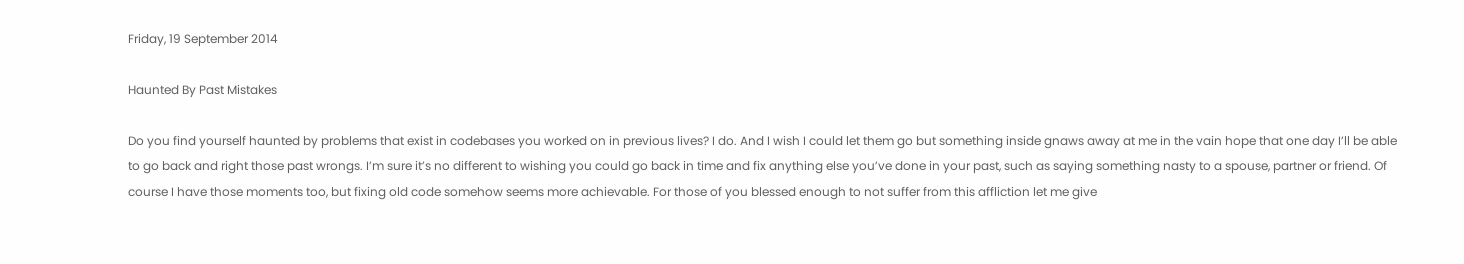Friday, 19 September 2014

Haunted By Past Mistakes

Do you find yourself haunted by problems that exist in codebases you worked on in previous lives? I do. And I wish I could let them go but something inside gnaws away at me in the vain hope that one day I’ll be able to go back and right those past wrongs. I’m sure it’s no different to wishing you could go back in time and fix anything else you’ve done in your past, such as saying something nasty to a spouse, partner or friend. Of course I have those moments too, but fixing old code somehow seems more achievable. For those of you blessed enough to not suffer from this affliction let me give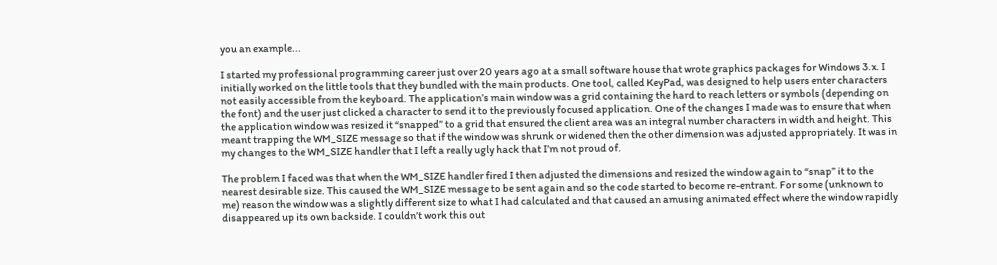you an example...

I started my professional programming career just over 20 years ago at a small software house that wrote graphics packages for Windows 3.x. I initially worked on the little tools that they bundled with the main products. One tool, called KeyPad, was designed to help users enter characters not easily accessible from the keyboard. The application’s main window was a grid containing the hard to reach letters or symbols (depending on the font) and the user just clicked a character to send it to the previously focused application. One of the changes I made was to ensure that when the application window was resized it “snapped” to a grid that ensured the client area was an integral number characters in width and height. This meant trapping the WM_SIZE message so that if the window was shrunk or widened then the other dimension was adjusted appropriately. It was in my changes to the WM_SIZE handler that I left a really ugly hack that I’m not proud of.

The problem I faced was that when the WM_SIZE handler fired I then adjusted the dimensions and resized the window again to “snap” it to the nearest desirable size. This caused the WM_SIZE message to be sent again and so the code started to become re-entrant. For some (unknown to me) reason the window was a slightly different size to what I had calculated and that caused an amusing animated effect where the window rapidly disappeared up its own backside. I couldn’t work this out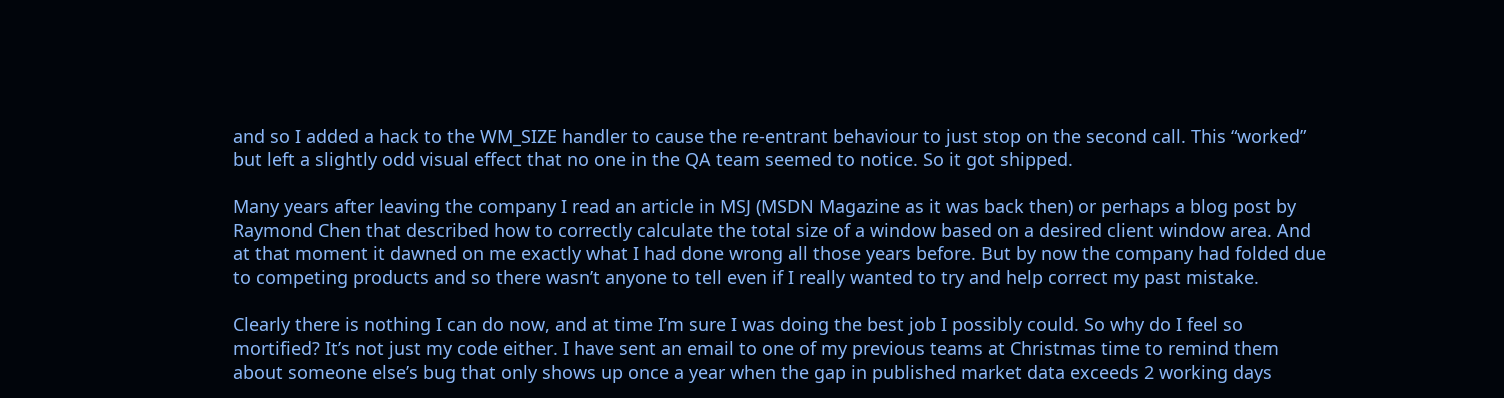and so I added a hack to the WM_SIZE handler to cause the re-entrant behaviour to just stop on the second call. This “worked” but left a slightly odd visual effect that no one in the QA team seemed to notice. So it got shipped.

Many years after leaving the company I read an article in MSJ (MSDN Magazine as it was back then) or perhaps a blog post by Raymond Chen that described how to correctly calculate the total size of a window based on a desired client window area. And at that moment it dawned on me exactly what I had done wrong all those years before. But by now the company had folded due to competing products and so there wasn’t anyone to tell even if I really wanted to try and help correct my past mistake.

Clearly there is nothing I can do now, and at time I’m sure I was doing the best job I possibly could. So why do I feel so mortified? It’s not just my code either. I have sent an email to one of my previous teams at Christmas time to remind them about someone else’s bug that only shows up once a year when the gap in published market data exceeds 2 working days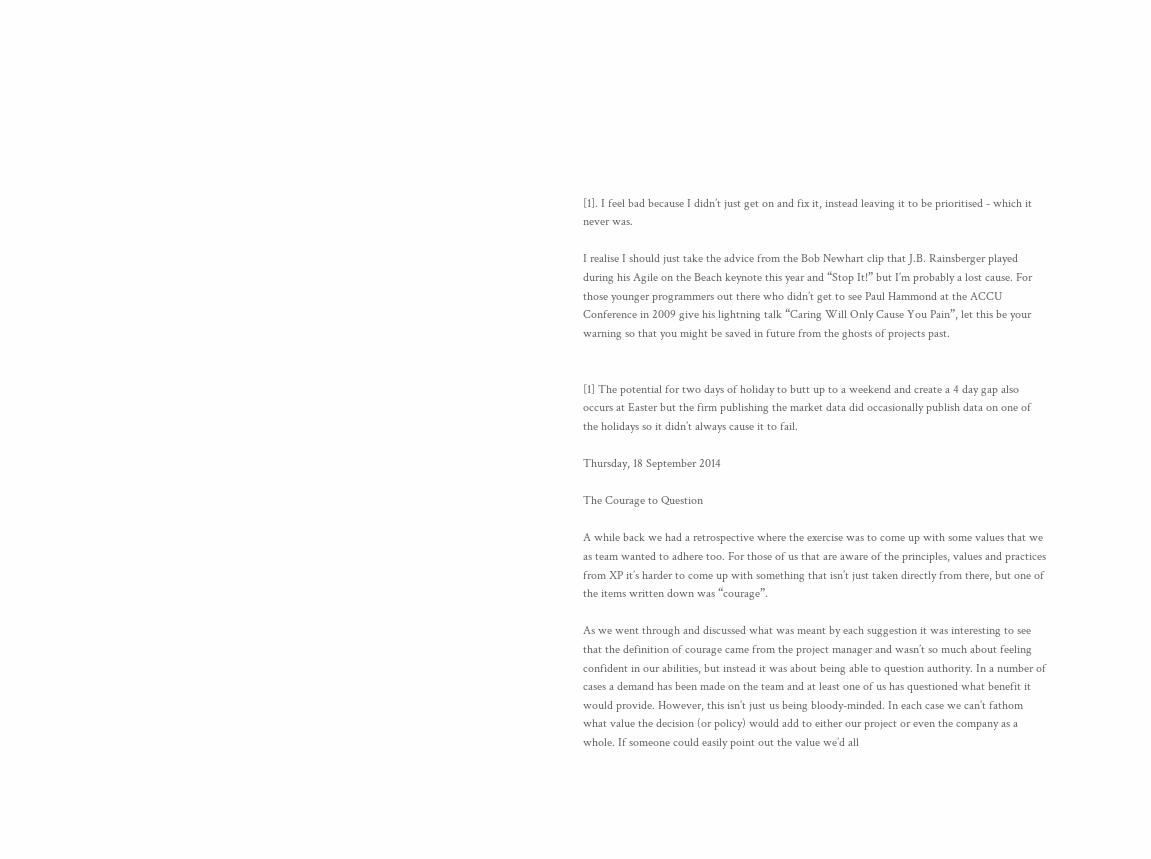[1]. I feel bad because I didn’t just get on and fix it, instead leaving it to be prioritised - which it never was.

I realise I should just take the advice from the Bob Newhart clip that J.B. Rainsberger played during his Agile on the Beach keynote this year and “Stop It!” but I’m probably a lost cause. For those younger programmers out there who didn’t get to see Paul Hammond at the ACCU Conference in 2009 give his lightning talk “Caring Will Only Cause You Pain”, let this be your warning so that you might be saved in future from the ghosts of projects past.


[1] The potential for two days of holiday to butt up to a weekend and create a 4 day gap also occurs at Easter but the firm publishing the market data did occasionally publish data on one of the holidays so it didn’t always cause it to fail.

Thursday, 18 September 2014

The Courage to Question

A while back we had a retrospective where the exercise was to come up with some values that we as team wanted to adhere too. For those of us that are aware of the principles, values and practices from XP it’s harder to come up with something that isn’t just taken directly from there, but one of the items written down was “courage”.

As we went through and discussed what was meant by each suggestion it was interesting to see that the definition of courage came from the project manager and wasn’t so much about feeling confident in our abilities, but instead it was about being able to question authority. In a number of cases a demand has been made on the team and at least one of us has questioned what benefit it would provide. However, this isn’t just us being bloody-minded. In each case we can’t fathom what value the decision (or policy) would add to either our project or even the company as a whole. If someone could easily point out the value we’d all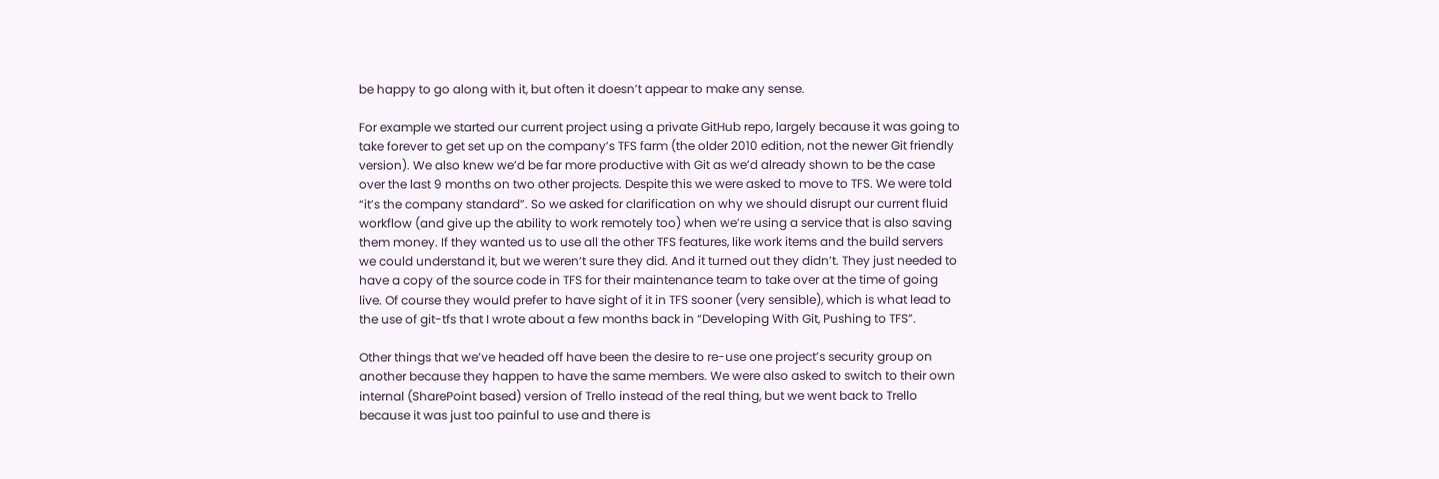be happy to go along with it, but often it doesn’t appear to make any sense.

For example we started our current project using a private GitHub repo, largely because it was going to take forever to get set up on the company’s TFS farm (the older 2010 edition, not the newer Git friendly version). We also knew we’d be far more productive with Git as we’d already shown to be the case over the last 9 months on two other projects. Despite this we were asked to move to TFS. We were told “it’s the company standard”. So we asked for clarification on why we should disrupt our current fluid workflow (and give up the ability to work remotely too) when we’re using a service that is also saving them money. If they wanted us to use all the other TFS features, like work items and the build servers we could understand it, but we weren’t sure they did. And it turned out they didn’t. They just needed to have a copy of the source code in TFS for their maintenance team to take over at the time of going live. Of course they would prefer to have sight of it in TFS sooner (very sensible), which is what lead to the use of git-tfs that I wrote about a few months back in “Developing With Git, Pushing to TFS”.

Other things that we’ve headed off have been the desire to re-use one project’s security group on another because they happen to have the same members. We were also asked to switch to their own internal (SharePoint based) version of Trello instead of the real thing, but we went back to Trello because it was just too painful to use and there is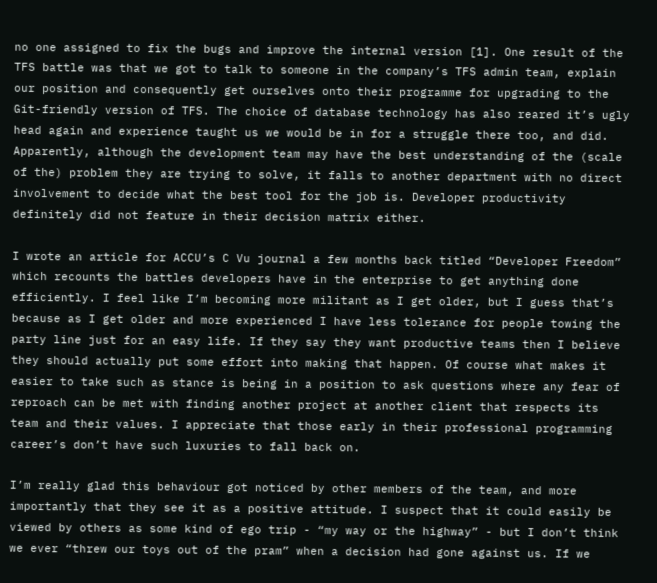no one assigned to fix the bugs and improve the internal version [1]. One result of the TFS battle was that we got to talk to someone in the company’s TFS admin team, explain our position and consequently get ourselves onto their programme for upgrading to the Git-friendly version of TFS. The choice of database technology has also reared it’s ugly head again and experience taught us we would be in for a struggle there too, and did. Apparently, although the development team may have the best understanding of the (scale of the) problem they are trying to solve, it falls to another department with no direct involvement to decide what the best tool for the job is. Developer productivity definitely did not feature in their decision matrix either.

I wrote an article for ACCU’s C Vu journal a few months back titled “Developer Freedom” which recounts the battles developers have in the enterprise to get anything done efficiently. I feel like I’m becoming more militant as I get older, but I guess that’s because as I get older and more experienced I have less tolerance for people towing the party line just for an easy life. If they say they want productive teams then I believe they should actually put some effort into making that happen. Of course what makes it easier to take such as stance is being in a position to ask questions where any fear of reproach can be met with finding another project at another client that respects its team and their values. I appreciate that those early in their professional programming career’s don’t have such luxuries to fall back on.

I’m really glad this behaviour got noticed by other members of the team, and more importantly that they see it as a positive attitude. I suspect that it could easily be viewed by others as some kind of ego trip - “my way or the highway” - but I don’t think we ever “threw our toys out of the pram” when a decision had gone against us. If we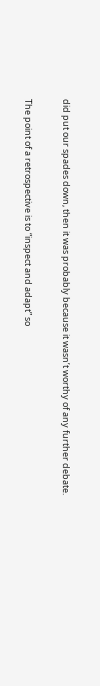did put our spades down, then it was probably because it wasn’t worthy of any further debate.

The point of a retrospective is to “inspect and adapt” so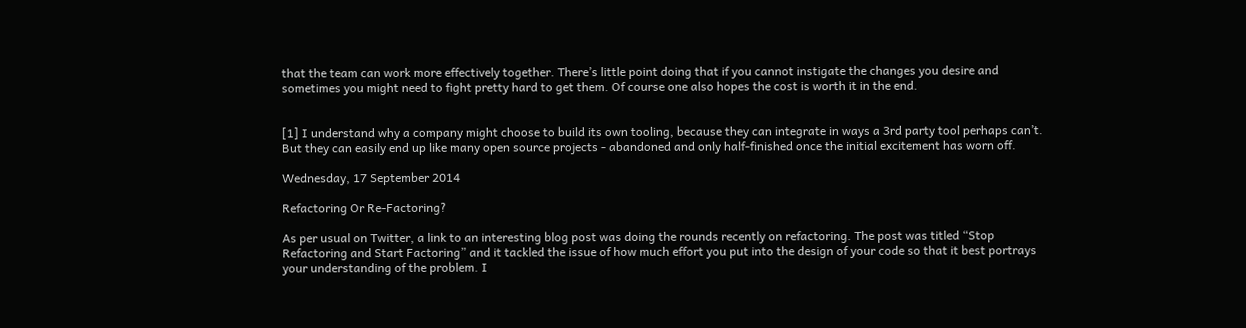that the team can work more effectively together. There’s little point doing that if you cannot instigate the changes you desire and sometimes you might need to fight pretty hard to get them. Of course one also hopes the cost is worth it in the end.


[1] I understand why a company might choose to build its own tooling, because they can integrate in ways a 3rd party tool perhaps can’t. But they can easily end up like many open source projects - abandoned and only half-finished once the initial excitement has worn off.

Wednesday, 17 September 2014

Refactoring Or Re-Factoring?

As per usual on Twitter, a link to an interesting blog post was doing the rounds recently on refactoring. The post was titled “Stop Refactoring and Start Factoring” and it tackled the issue of how much effort you put into the design of your code so that it best portrays your understanding of the problem. I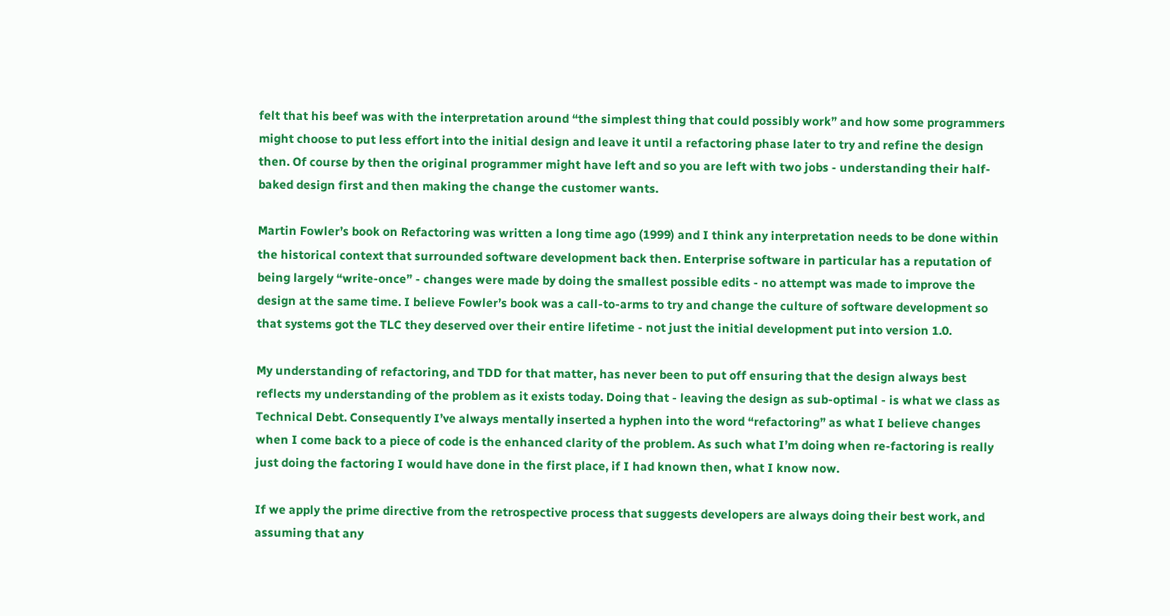felt that his beef was with the interpretation around “the simplest thing that could possibly work” and how some programmers might choose to put less effort into the initial design and leave it until a refactoring phase later to try and refine the design then. Of course by then the original programmer might have left and so you are left with two jobs - understanding their half-baked design first and then making the change the customer wants.

Martin Fowler’s book on Refactoring was written a long time ago (1999) and I think any interpretation needs to be done within the historical context that surrounded software development back then. Enterprise software in particular has a reputation of being largely “write-once” - changes were made by doing the smallest possible edits - no attempt was made to improve the design at the same time. I believe Fowler’s book was a call-to-arms to try and change the culture of software development so that systems got the TLC they deserved over their entire lifetime - not just the initial development put into version 1.0.

My understanding of refactoring, and TDD for that matter, has never been to put off ensuring that the design always best reflects my understanding of the problem as it exists today. Doing that - leaving the design as sub-optimal - is what we class as Technical Debt. Consequently I’ve always mentally inserted a hyphen into the word “refactoring” as what I believe changes when I come back to a piece of code is the enhanced clarity of the problem. As such what I’m doing when re-factoring is really just doing the factoring I would have done in the first place, if I had known then, what I know now.

If we apply the prime directive from the retrospective process that suggests developers are always doing their best work, and assuming that any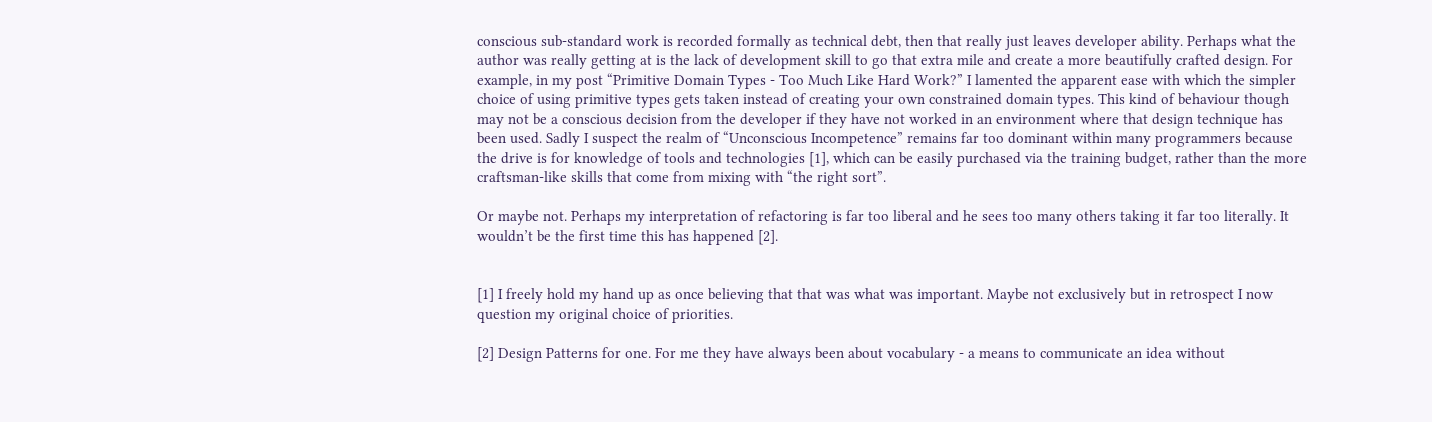conscious sub-standard work is recorded formally as technical debt, then that really just leaves developer ability. Perhaps what the author was really getting at is the lack of development skill to go that extra mile and create a more beautifully crafted design. For example, in my post “Primitive Domain Types - Too Much Like Hard Work?” I lamented the apparent ease with which the simpler choice of using primitive types gets taken instead of creating your own constrained domain types. This kind of behaviour though may not be a conscious decision from the developer if they have not worked in an environment where that design technique has been used. Sadly I suspect the realm of “Unconscious Incompetence” remains far too dominant within many programmers because the drive is for knowledge of tools and technologies [1], which can be easily purchased via the training budget, rather than the more craftsman-like skills that come from mixing with “the right sort”.

Or maybe not. Perhaps my interpretation of refactoring is far too liberal and he sees too many others taking it far too literally. It wouldn’t be the first time this has happened [2].


[1] I freely hold my hand up as once believing that that was what was important. Maybe not exclusively but in retrospect I now question my original choice of priorities.

[2] Design Patterns for one. For me they have always been about vocabulary - a means to communicate an idea without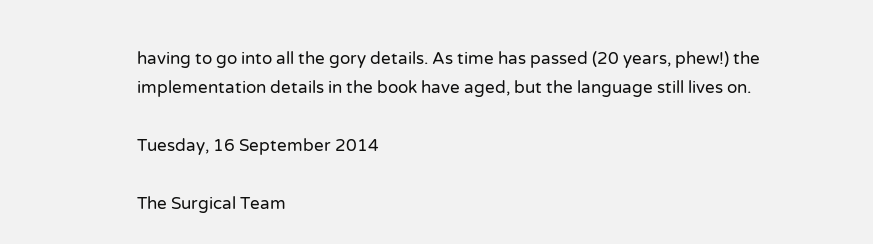having to go into all the gory details. As time has passed (20 years, phew!) the implementation details in the book have aged, but the language still lives on.

Tuesday, 16 September 2014

The Surgical Team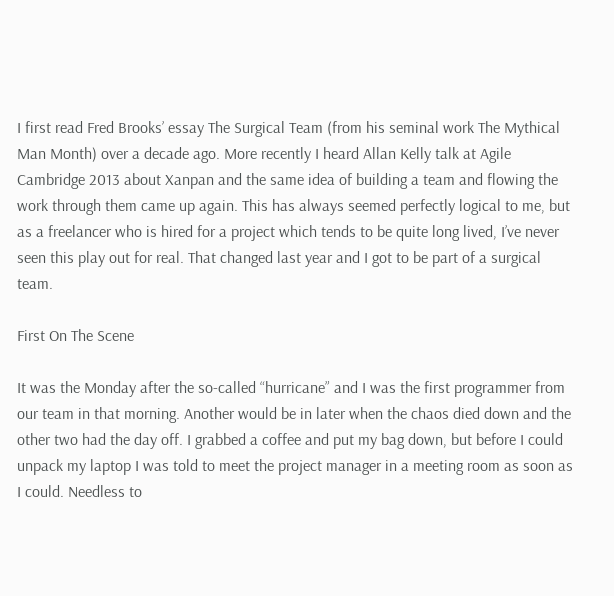I first read Fred Brooks’ essay The Surgical Team (from his seminal work The Mythical Man Month) over a decade ago. More recently I heard Allan Kelly talk at Agile Cambridge 2013 about Xanpan and the same idea of building a team and flowing the work through them came up again. This has always seemed perfectly logical to me, but as a freelancer who is hired for a project which tends to be quite long lived, I’ve never seen this play out for real. That changed last year and I got to be part of a surgical team.

First On The Scene

It was the Monday after the so-called “hurricane” and I was the first programmer from our team in that morning. Another would be in later when the chaos died down and the other two had the day off. I grabbed a coffee and put my bag down, but before I could unpack my laptop I was told to meet the project manager in a meeting room as soon as I could. Needless to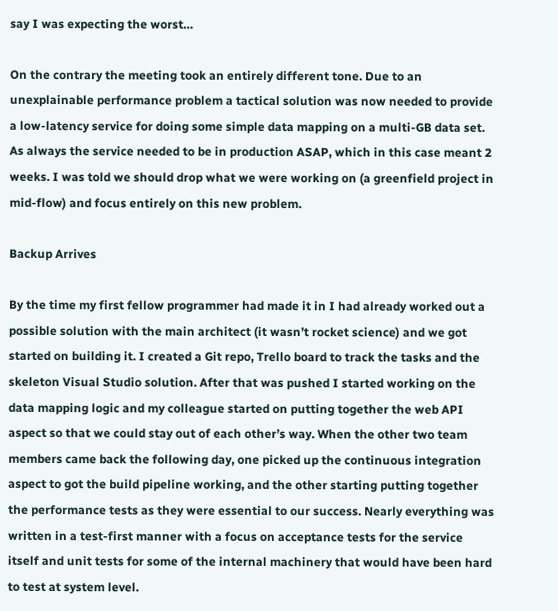say I was expecting the worst…

On the contrary the meeting took an entirely different tone. Due to an unexplainable performance problem a tactical solution was now needed to provide a low-latency service for doing some simple data mapping on a multi-GB data set. As always the service needed to be in production ASAP, which in this case meant 2 weeks. I was told we should drop what we were working on (a greenfield project in mid-flow) and focus entirely on this new problem.

Backup Arrives

By the time my first fellow programmer had made it in I had already worked out a possible solution with the main architect (it wasn’t rocket science) and we got started on building it. I created a Git repo, Trello board to track the tasks and the skeleton Visual Studio solution. After that was pushed I started working on the data mapping logic and my colleague started on putting together the web API aspect so that we could stay out of each other’s way. When the other two team members came back the following day, one picked up the continuous integration aspect to got the build pipeline working, and the other starting putting together the performance tests as they were essential to our success. Nearly everything was written in a test-first manner with a focus on acceptance tests for the service itself and unit tests for some of the internal machinery that would have been hard to test at system level.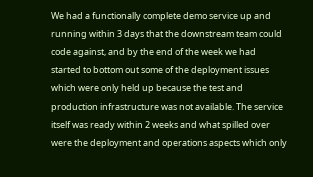We had a functionally complete demo service up and running within 3 days that the downstream team could code against, and by the end of the week we had started to bottom out some of the deployment issues which were only held up because the test and production infrastructure was not available. The service itself was ready within 2 weeks and what spilled over were the deployment and operations aspects which only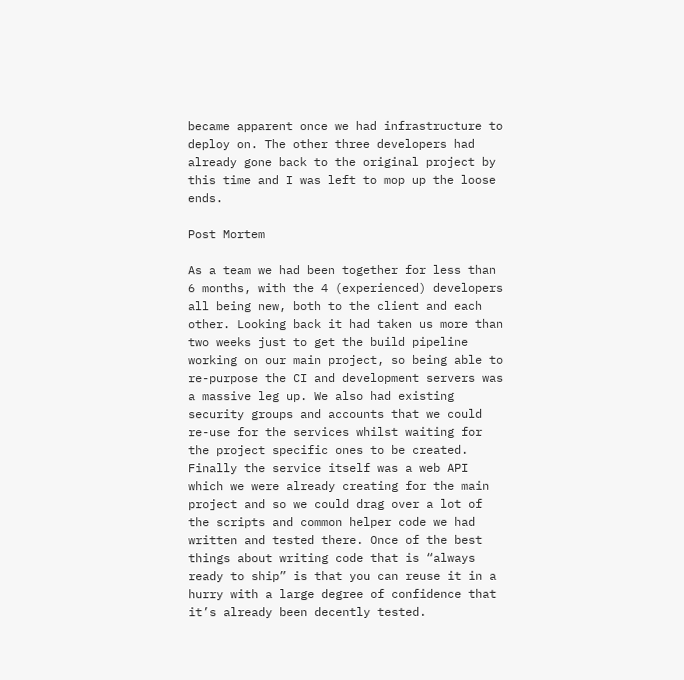became apparent once we had infrastructure to deploy on. The other three developers had already gone back to the original project by this time and I was left to mop up the loose ends.

Post Mortem

As a team we had been together for less than 6 months, with the 4 (experienced) developers all being new, both to the client and each other. Looking back it had taken us more than two weeks just to get the build pipeline working on our main project, so being able to re-purpose the CI and development servers was a massive leg up. We also had existing security groups and accounts that we could re-use for the services whilst waiting for the project specific ones to be created. Finally the service itself was a web API which we were already creating for the main project and so we could drag over a lot of the scripts and common helper code we had written and tested there. Once of the best things about writing code that is “always ready to ship” is that you can reuse it in a hurry with a large degree of confidence that it’s already been decently tested.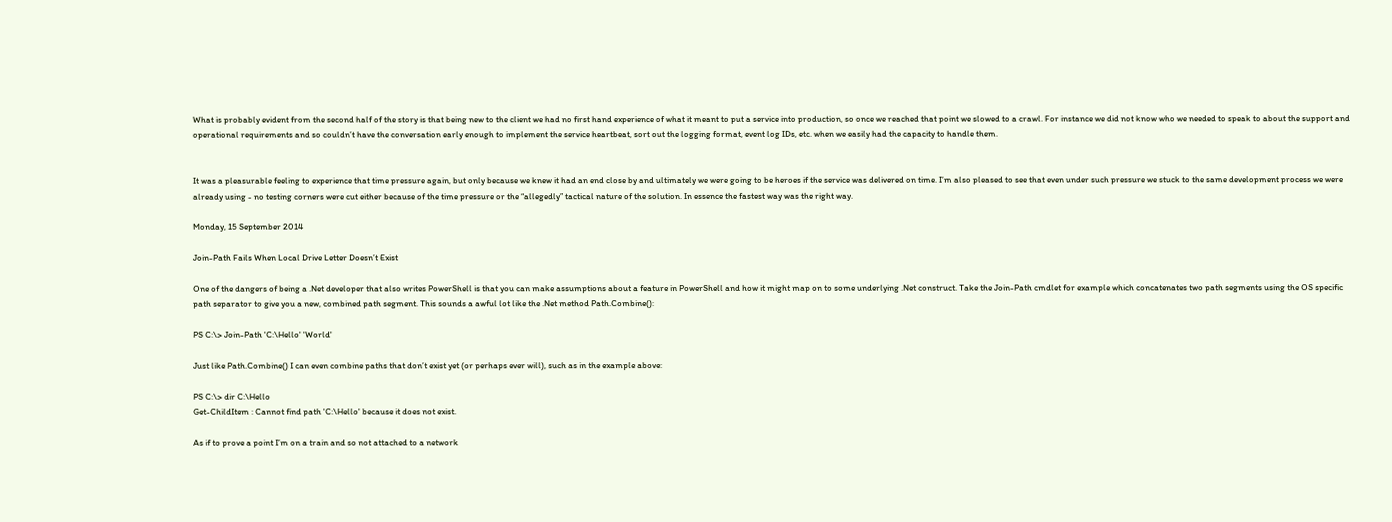What is probably evident from the second half of the story is that being new to the client we had no first hand experience of what it meant to put a service into production, so once we reached that point we slowed to a crawl. For instance we did not know who we needed to speak to about the support and operational requirements and so couldn’t have the conversation early enough to implement the service heartbeat, sort out the logging format, event log IDs, etc. when we easily had the capacity to handle them.


It was a pleasurable feeling to experience that time pressure again, but only because we knew it had an end close by and ultimately we were going to be heroes if the service was delivered on time. I’m also pleased to see that even under such pressure we stuck to the same development process we were already using - no testing corners were cut either because of the time pressure or the “allegedly” tactical nature of the solution. In essence the fastest way was the right way.

Monday, 15 September 2014

Join-Path Fails When Local Drive Letter Doesn’t Exist

One of the dangers of being a .Net developer that also writes PowerShell is that you can make assumptions about a feature in PowerShell and how it might map on to some underlying .Net construct. Take the Join-Path cmdlet for example which concatenates two path segments using the OS specific path separator to give you a new, combined path segment. This sounds a awful lot like the .Net method Path.Combine():

PS C:\> Join-Path 'C:\Hello' 'World'

Just like Path.Combine() I can even combine paths that don’t exist yet (or perhaps ever will), such as in the example above:

PS C:\> dir C:\Hello
Get-ChildItem : Cannot find path 'C:\Hello' because it does not exist.

As if to prove a point I’m on a train and so not attached to a network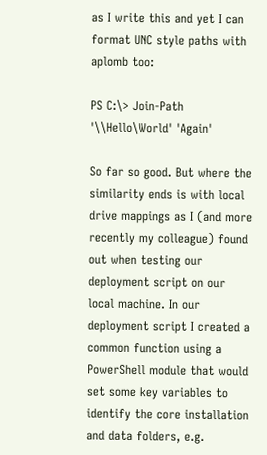as I write this and yet I can format UNC style paths with aplomb too:

PS C:\> Join-Path '\\Hello\World' 'Again'

So far so good. But where the similarity ends is with local drive mappings as I (and more recently my colleague) found out when testing our deployment script on our local machine. In our deployment script I created a common function using a PowerShell module that would set some key variables to identify the core installation and data folders, e.g.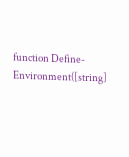function Define-Environment([string]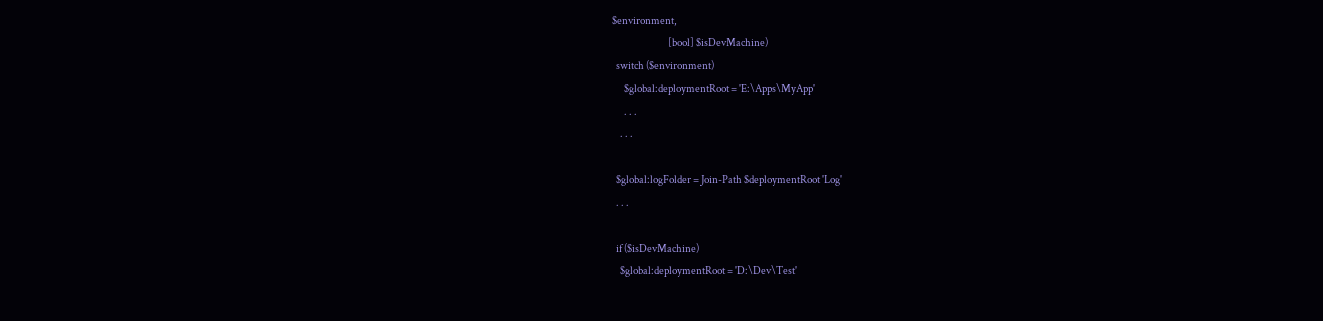$environment,
                            [bool] $isDevMachine)
  switch ($environment)
      $global:deploymentRoot = 'E:\Apps\MyApp'
      . . .
    . . .

  $global:logFolder = Join-Path $deploymentRoot 'Log'
  . . .

  if ($isDevMachine)
    $global:deploymentRoot = 'D:\Dev\Test'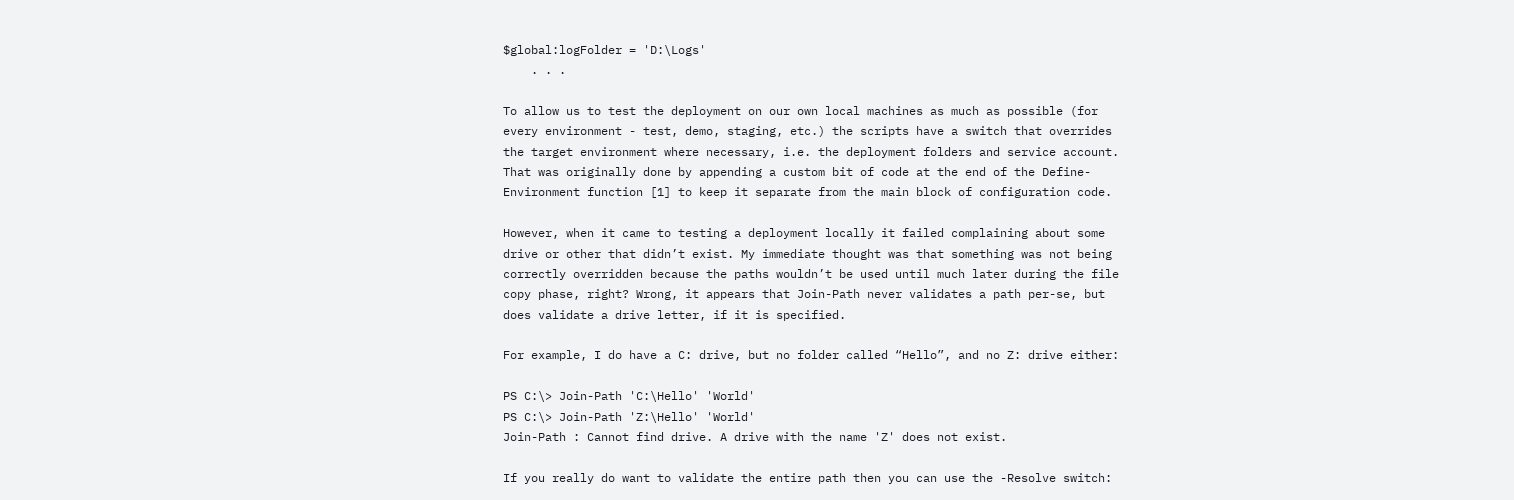$global:logFolder = 'D:\Logs'
    . . .

To allow us to test the deployment on our own local machines as much as possible (for every environment - test, demo, staging, etc.) the scripts have a switch that overrides the target environment where necessary, i.e. the deployment folders and service account. That was originally done by appending a custom bit of code at the end of the Define-Environment function [1] to keep it separate from the main block of configuration code.

However, when it came to testing a deployment locally it failed complaining about some drive or other that didn’t exist. My immediate thought was that something was not being correctly overridden because the paths wouldn’t be used until much later during the file copy phase, right? Wrong, it appears that Join-Path never validates a path per-se, but does validate a drive letter, if it is specified.

For example, I do have a C: drive, but no folder called “Hello”, and no Z: drive either:

PS C:\> Join-Path 'C:\Hello' 'World'
PS C:\> Join-Path 'Z:\Hello' 'World'
Join-Path : Cannot find drive. A drive with the name 'Z' does not exist.

If you really do want to validate the entire path then you can use the -Resolve switch: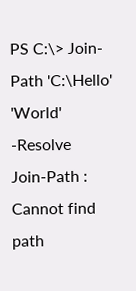PS C:\> Join-Path 'C:\Hello' 'World' -Resolve
Join-Path : Cannot find path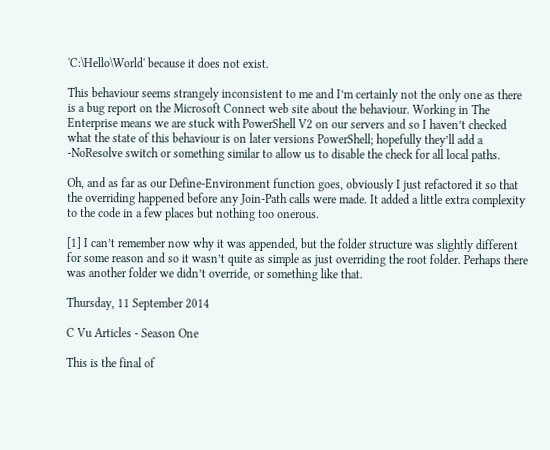'C:\Hello\World' because it does not exist.

This behaviour seems strangely inconsistent to me and I’m certainly not the only one as there is a bug report on the Microsoft Connect web site about the behaviour. Working in The Enterprise means we are stuck with PowerShell V2 on our servers and so I haven’t checked what the state of this behaviour is on later versions PowerShell; hopefully they’ll add a -NoResolve switch or something similar to allow us to disable the check for all local paths.

Oh, and as far as our Define-Environment function goes, obviously I just refactored it so that the overriding happened before any Join-Path calls were made. It added a little extra complexity to the code in a few places but nothing too onerous.

[1] I can’t remember now why it was appended, but the folder structure was slightly different for some reason and so it wasn’t quite as simple as just overriding the root folder. Perhaps there was another folder we didn’t override, or something like that.

Thursday, 11 September 2014

C Vu Articles - Season One

This is the final of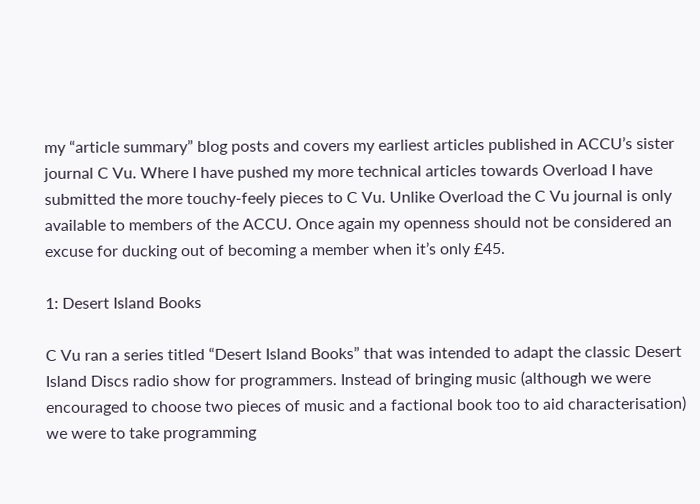my “article summary” blog posts and covers my earliest articles published in ACCU’s sister journal C Vu. Where I have pushed my more technical articles towards Overload I have submitted the more touchy-feely pieces to C Vu. Unlike Overload the C Vu journal is only available to members of the ACCU. Once again my openness should not be considered an excuse for ducking out of becoming a member when it’s only £45.

1: Desert Island Books

C Vu ran a series titled “Desert Island Books” that was intended to adapt the classic Desert Island Discs radio show for programmers. Instead of bringing music (although we were encouraged to choose two pieces of music and a factional book too to aid characterisation) we were to take programming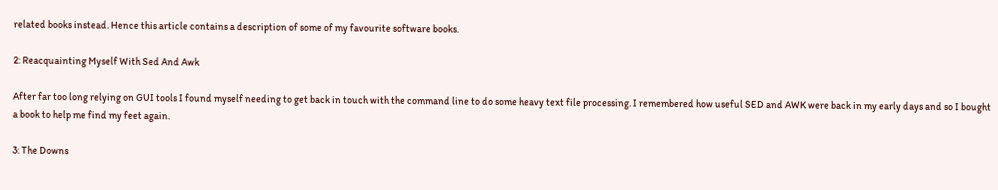related books instead. Hence this article contains a description of some of my favourite software books.

2: Reacquainting Myself With Sed And Awk

After far too long relying on GUI tools I found myself needing to get back in touch with the command line to do some heavy text file processing. I remembered how useful SED and AWK were back in my early days and so I bought a book to help me find my feet again.

3: The Downs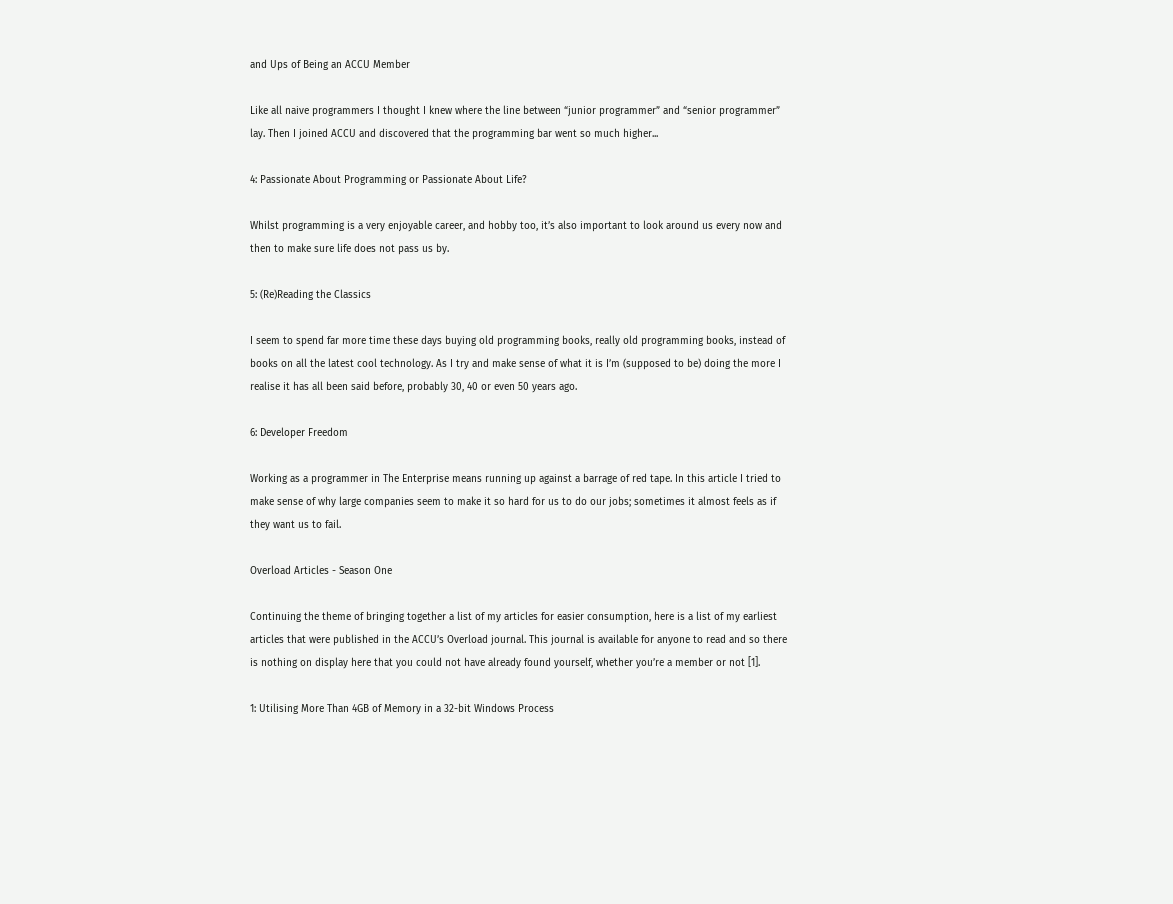and Ups of Being an ACCU Member

Like all naive programmers I thought I knew where the line between “junior programmer” and “senior programmer” lay. Then I joined ACCU and discovered that the programming bar went so much higher...

4: Passionate About Programming or Passionate About Life?

Whilst programming is a very enjoyable career, and hobby too, it’s also important to look around us every now and then to make sure life does not pass us by.

5: (Re)Reading the Classics

I seem to spend far more time these days buying old programming books, really old programming books, instead of books on all the latest cool technology. As I try and make sense of what it is I’m (supposed to be) doing the more I realise it has all been said before, probably 30, 40 or even 50 years ago.

6: Developer Freedom

Working as a programmer in The Enterprise means running up against a barrage of red tape. In this article I tried to make sense of why large companies seem to make it so hard for us to do our jobs; sometimes it almost feels as if they want us to fail.

Overload Articles - Season One

Continuing the theme of bringing together a list of my articles for easier consumption, here is a list of my earliest articles that were published in the ACCU’s Overload journal. This journal is available for anyone to read and so there is nothing on display here that you could not have already found yourself, whether you’re a member or not [1].

1: Utilising More Than 4GB of Memory in a 32-bit Windows Process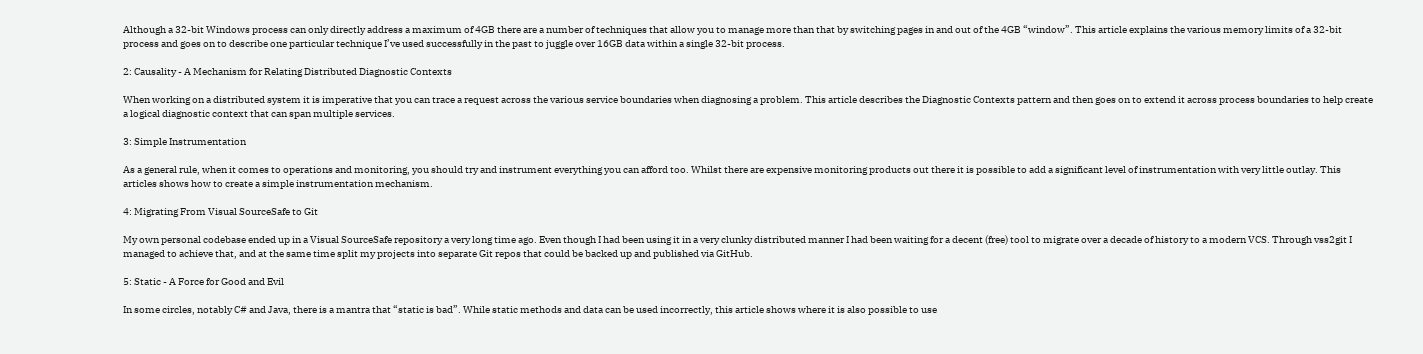Although a 32-bit Windows process can only directly address a maximum of 4GB there are a number of techniques that allow you to manage more than that by switching pages in and out of the 4GB “window”. This article explains the various memory limits of a 32-bit process and goes on to describe one particular technique I’ve used successfully in the past to juggle over 16GB data within a single 32-bit process.

2: Causality - A Mechanism for Relating Distributed Diagnostic Contexts

When working on a distributed system it is imperative that you can trace a request across the various service boundaries when diagnosing a problem. This article describes the Diagnostic Contexts pattern and then goes on to extend it across process boundaries to help create a logical diagnostic context that can span multiple services.

3: Simple Instrumentation

As a general rule, when it comes to operations and monitoring, you should try and instrument everything you can afford too. Whilst there are expensive monitoring products out there it is possible to add a significant level of instrumentation with very little outlay. This articles shows how to create a simple instrumentation mechanism.

4: Migrating From Visual SourceSafe to Git

My own personal codebase ended up in a Visual SourceSafe repository a very long time ago. Even though I had been using it in a very clunky distributed manner I had been waiting for a decent (free) tool to migrate over a decade of history to a modern VCS. Through vss2git I managed to achieve that, and at the same time split my projects into separate Git repos that could be backed up and published via GitHub.

5: Static - A Force for Good and Evil

In some circles, notably C# and Java, there is a mantra that “static is bad”. While static methods and data can be used incorrectly, this article shows where it is also possible to use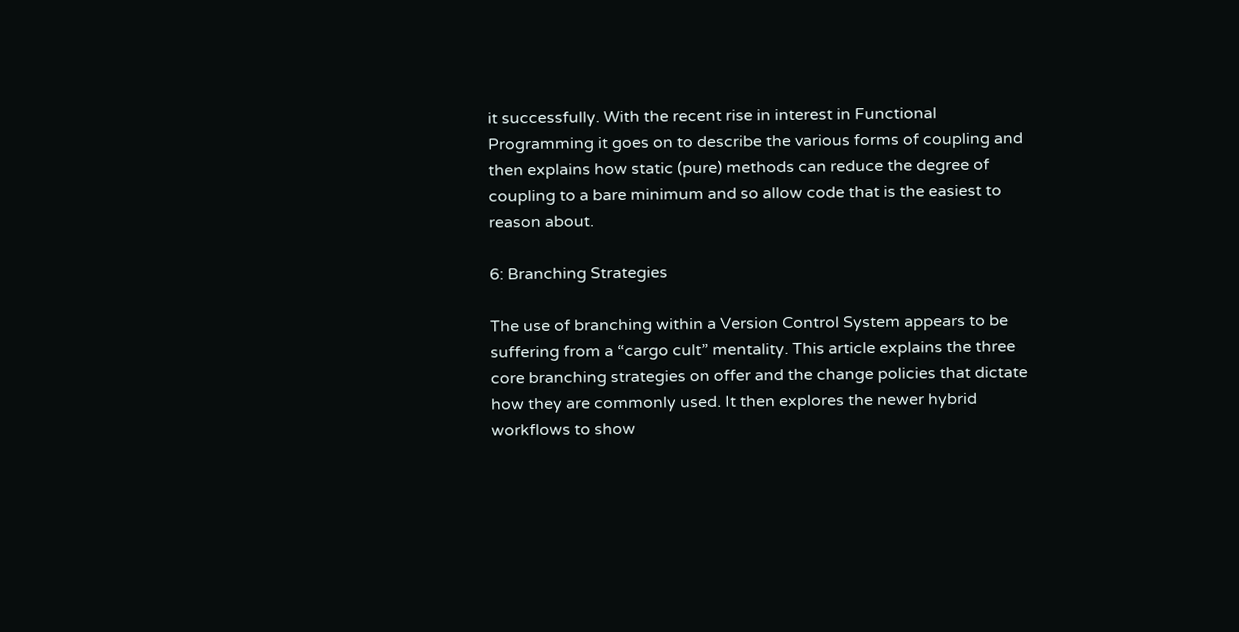it successfully. With the recent rise in interest in Functional Programming it goes on to describe the various forms of coupling and then explains how static (pure) methods can reduce the degree of coupling to a bare minimum and so allow code that is the easiest to reason about.

6: Branching Strategies

The use of branching within a Version Control System appears to be suffering from a “cargo cult” mentality. This article explains the three core branching strategies on offer and the change policies that dictate how they are commonly used. It then explores the newer hybrid workflows to show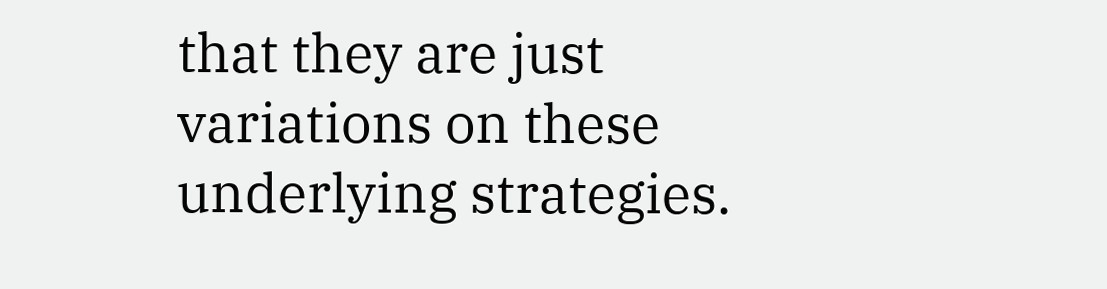that they are just variations on these underlying strategies.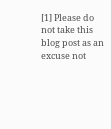[1] Please do not take this blog post as an excuse not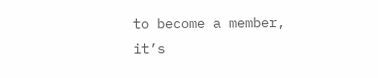to become a member, it’s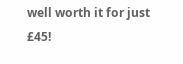well worth it for just £45!